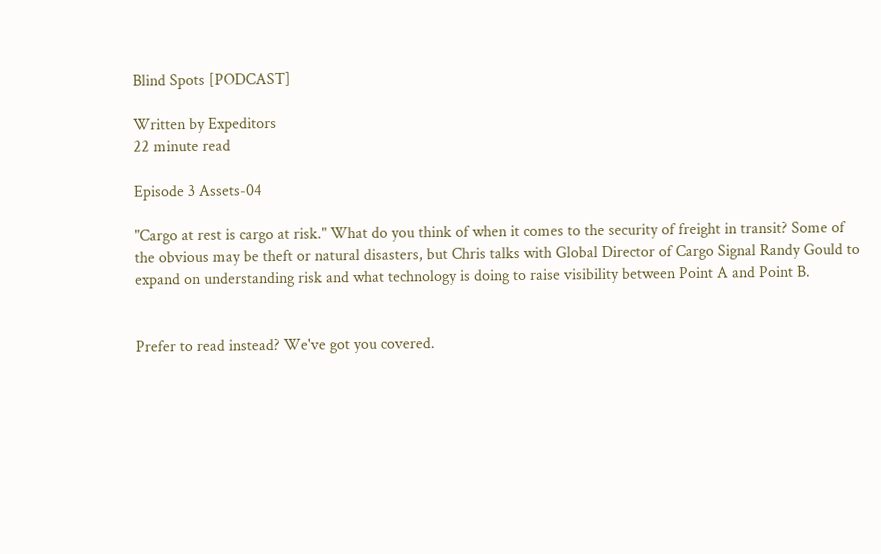Blind Spots [PODCAST]

Written by Expeditors
22 minute read

Episode 3 Assets-04

"Cargo at rest is cargo at risk." What do you think of when it comes to the security of freight in transit? Some of the obvious may be theft or natural disasters, but Chris talks with Global Director of Cargo Signal Randy Gould to expand on understanding risk and what technology is doing to raise visibility between Point A and Point B.


Prefer to read instead? We've got you covered.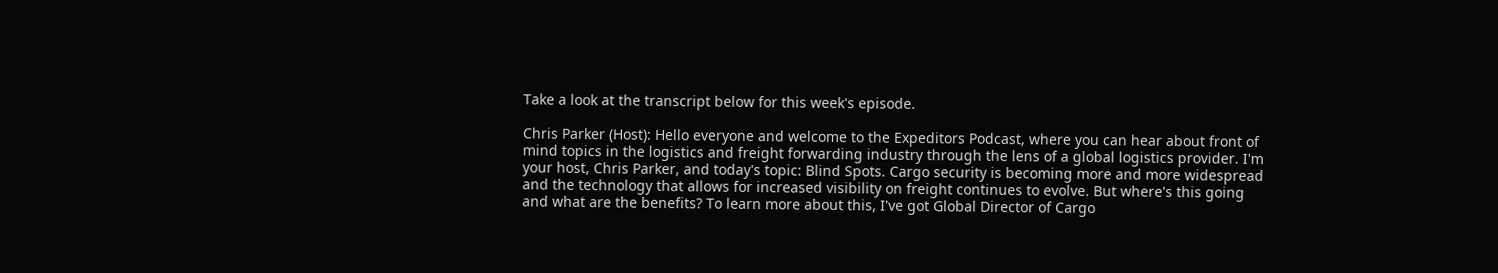Take a look at the transcript below for this week's episode.

Chris Parker (Host): Hello everyone and welcome to the Expeditors Podcast, where you can hear about front of mind topics in the logistics and freight forwarding industry through the lens of a global logistics provider. I'm your host, Chris Parker, and today's topic: Blind Spots. Cargo security is becoming more and more widespread and the technology that allows for increased visibility on freight continues to evolve. But where's this going and what are the benefits? To learn more about this, I've got Global Director of Cargo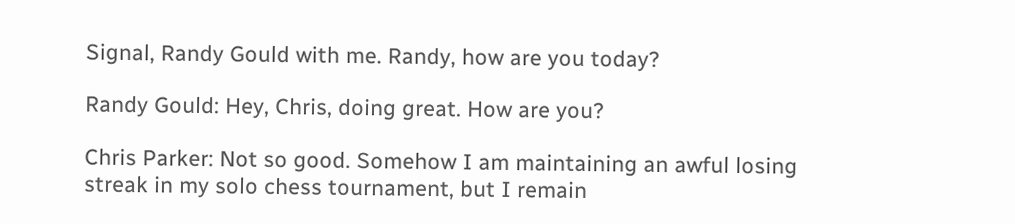Signal, Randy Gould with me. Randy, how are you today?

Randy Gould: Hey, Chris, doing great. How are you?

Chris Parker: Not so good. Somehow I am maintaining an awful losing streak in my solo chess tournament, but I remain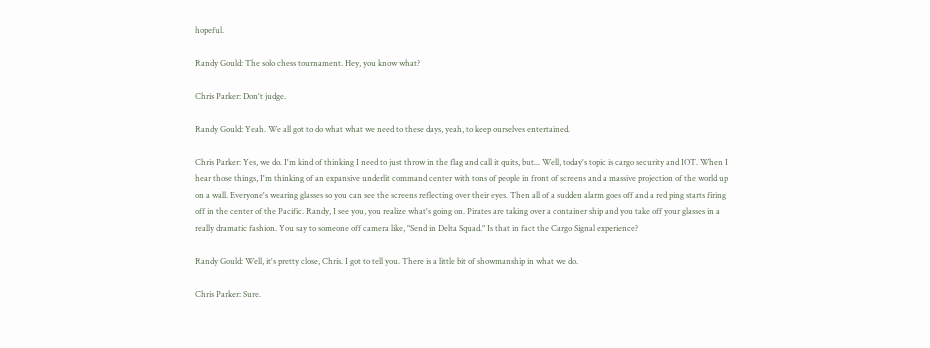hopeful.

Randy Gould: The solo chess tournament. Hey, you know what?

Chris Parker: Don't judge.

Randy Gould: Yeah. We all got to do what what we need to these days, yeah, to keep ourselves entertained.

Chris Parker: Yes, we do. I'm kind of thinking I need to just throw in the flag and call it quits, but... Well, today's topic is cargo security and IOT. When I hear those things, I'm thinking of an expansive underlit command center with tons of people in front of screens and a massive projection of the world up on a wall. Everyone's wearing glasses so you can see the screens reflecting over their eyes. Then all of a sudden alarm goes off and a red ping starts firing off in the center of the Pacific. Randy, I see you, you realize what's going on. Pirates are taking over a container ship and you take off your glasses in a really dramatic fashion. You say to someone off camera like, "Send in Delta Squad." Is that in fact the Cargo Signal experience?

Randy Gould: Well, it's pretty close, Chris. I got to tell you. There is a little bit of showmanship in what we do.

Chris Parker: Sure.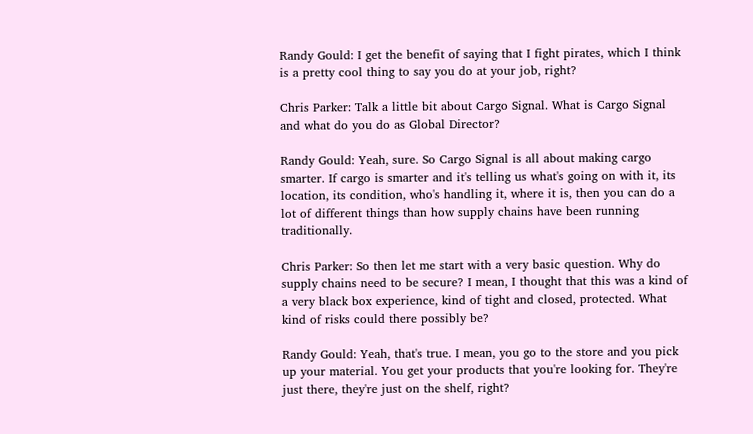Randy Gould: I get the benefit of saying that I fight pirates, which I think is a pretty cool thing to say you do at your job, right?

Chris Parker: Talk a little bit about Cargo Signal. What is Cargo Signal and what do you do as Global Director?

Randy Gould: Yeah, sure. So Cargo Signal is all about making cargo smarter. If cargo is smarter and it's telling us what's going on with it, its location, its condition, who's handling it, where it is, then you can do a lot of different things than how supply chains have been running traditionally.

Chris Parker: So then let me start with a very basic question. Why do supply chains need to be secure? I mean, I thought that this was a kind of a very black box experience, kind of tight and closed, protected. What kind of risks could there possibly be?

Randy Gould: Yeah, that's true. I mean, you go to the store and you pick up your material. You get your products that you're looking for. They're just there, they're just on the shelf, right?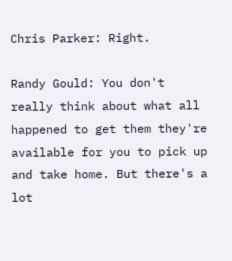Chris Parker: Right.

Randy Gould: You don't really think about what all happened to get them they're available for you to pick up and take home. But there's a lot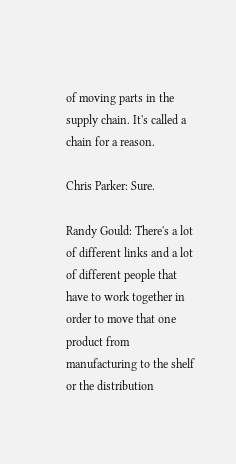of moving parts in the supply chain. It's called a chain for a reason.

Chris Parker: Sure.

Randy Gould: There's a lot of different links and a lot of different people that have to work together in order to move that one product from manufacturing to the shelf or the distribution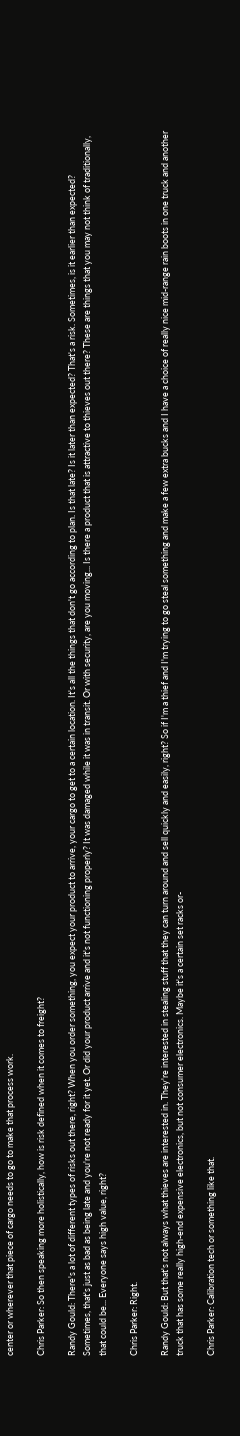center or wherever that piece of cargo needs to go to make that process work.

Chris Parker: So then speaking more holistically, how is risk defined when it comes to freight?

Randy Gould: There's a lot of different types of risks out there, right? When you order something, you expect your product to arrive, your cargo to get to a certain location. It's all the things that don't go according to plan. Is that late? Is it later than expected? That's a risk. Sometimes, is it earlier than expected? Sometimes, that's just as bad as being late and you're not ready for it yet. Or did your product arrive and it's not functioning properly? It was damaged while it was in transit. Or with security, are you moving... Is there a product that is attractive to thieves out there? These are things that you may not think of traditionally, that could be... Everyone says high value, right?

Chris Parker: Right.

Randy Gould: But that's not always what thieves are interested in. They're interested in stealing stuff that they can turn around and sell quickly and easily, right? So if I'm a thief and I'm trying to go steal something and make a few extra bucks and I have a choice of really nice mid-range rain boots in one truck and another truck that has some really high-end expensive electronics, but not consumer electronics. Maybe it's a certain set racks or-

Chris Parker: Calibration tech or something like that.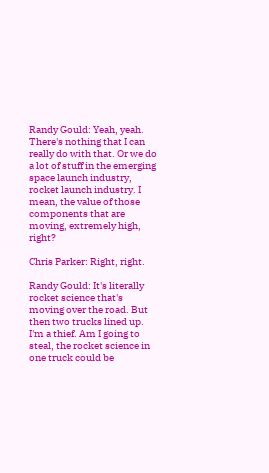Randy Gould: Yeah, yeah. There's nothing that I can really do with that. Or we do a lot of stuff in the emerging space launch industry, rocket launch industry. I mean, the value of those components that are moving, extremely high, right?

Chris Parker: Right, right.

Randy Gould: It's literally rocket science that's moving over the road. But then two trucks lined up. I'm a thief. Am I going to steal, the rocket science in one truck could be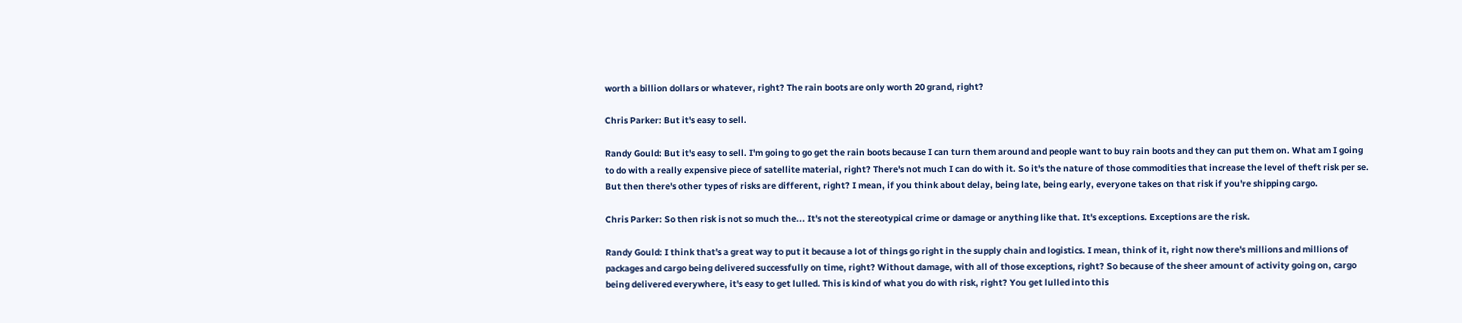worth a billion dollars or whatever, right? The rain boots are only worth 20 grand, right?

Chris Parker: But it's easy to sell.

Randy Gould: But it's easy to sell. I'm going to go get the rain boots because I can turn them around and people want to buy rain boots and they can put them on. What am I going to do with a really expensive piece of satellite material, right? There's not much I can do with it. So it's the nature of those commodities that increase the level of theft risk per se. But then there's other types of risks are different, right? I mean, if you think about delay, being late, being early, everyone takes on that risk if you're shipping cargo.

Chris Parker: So then risk is not so much the... It's not the stereotypical crime or damage or anything like that. It's exceptions. Exceptions are the risk.

Randy Gould: I think that's a great way to put it because a lot of things go right in the supply chain and logistics. I mean, think of it, right now there's millions and millions of packages and cargo being delivered successfully on time, right? Without damage, with all of those exceptions, right? So because of the sheer amount of activity going on, cargo being delivered everywhere, it's easy to get lulled. This is kind of what you do with risk, right? You get lulled into this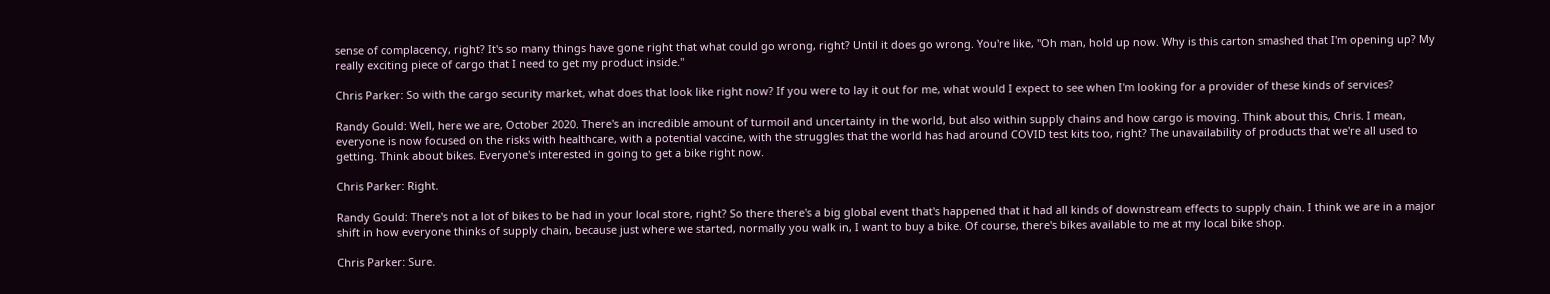sense of complacency, right? It's so many things have gone right that what could go wrong, right? Until it does go wrong. You're like, "Oh man, hold up now. Why is this carton smashed that I'm opening up? My really exciting piece of cargo that I need to get my product inside."

Chris Parker: So with the cargo security market, what does that look like right now? If you were to lay it out for me, what would I expect to see when I'm looking for a provider of these kinds of services?

Randy Gould: Well, here we are, October 2020. There's an incredible amount of turmoil and uncertainty in the world, but also within supply chains and how cargo is moving. Think about this, Chris. I mean, everyone is now focused on the risks with healthcare, with a potential vaccine, with the struggles that the world has had around COVID test kits too, right? The unavailability of products that we're all used to getting. Think about bikes. Everyone's interested in going to get a bike right now.

Chris Parker: Right.

Randy Gould: There's not a lot of bikes to be had in your local store, right? So there there's a big global event that's happened that it had all kinds of downstream effects to supply chain. I think we are in a major shift in how everyone thinks of supply chain, because just where we started, normally you walk in, I want to buy a bike. Of course, there's bikes available to me at my local bike shop.

Chris Parker: Sure.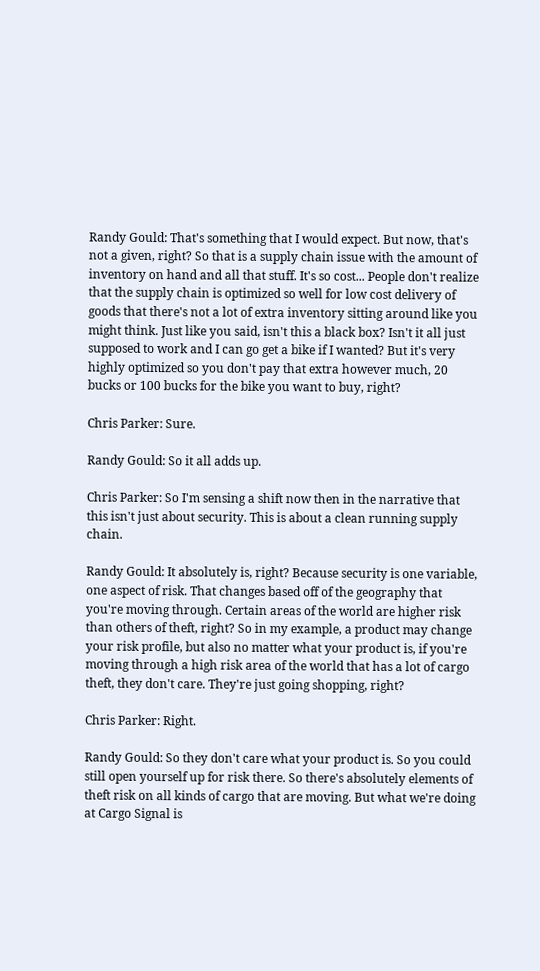Randy Gould: That's something that I would expect. But now, that's not a given, right? So that is a supply chain issue with the amount of inventory on hand and all that stuff. It's so cost... People don't realize that the supply chain is optimized so well for low cost delivery of goods that there's not a lot of extra inventory sitting around like you might think. Just like you said, isn't this a black box? Isn't it all just supposed to work and I can go get a bike if I wanted? But it's very highly optimized so you don't pay that extra however much, 20 bucks or 100 bucks for the bike you want to buy, right?

Chris Parker: Sure.

Randy Gould: So it all adds up.

Chris Parker: So I'm sensing a shift now then in the narrative that this isn't just about security. This is about a clean running supply chain.

Randy Gould: It absolutely is, right? Because security is one variable, one aspect of risk. That changes based off of the geography that you're moving through. Certain areas of the world are higher risk than others of theft, right? So in my example, a product may change your risk profile, but also no matter what your product is, if you're moving through a high risk area of the world that has a lot of cargo theft, they don't care. They're just going shopping, right?

Chris Parker: Right.

Randy Gould: So they don't care what your product is. So you could still open yourself up for risk there. So there's absolutely elements of theft risk on all kinds of cargo that are moving. But what we're doing at Cargo Signal is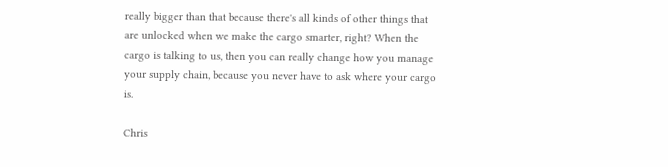really bigger than that because there's all kinds of other things that are unlocked when we make the cargo smarter, right? When the cargo is talking to us, then you can really change how you manage your supply chain, because you never have to ask where your cargo is.

Chris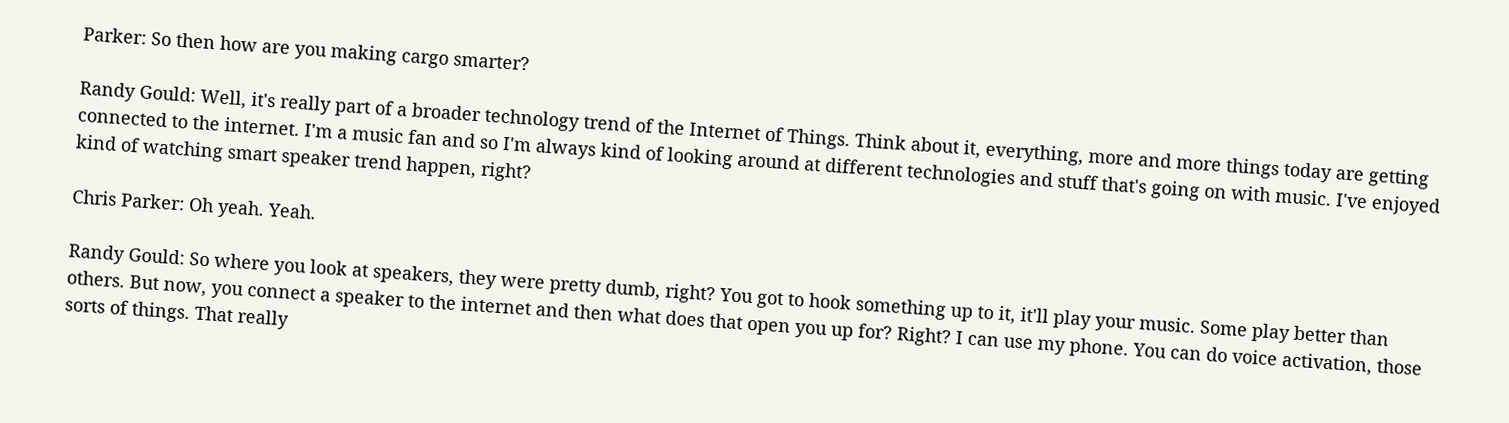Parker: So then how are you making cargo smarter?

Randy Gould: Well, it's really part of a broader technology trend of the Internet of Things. Think about it, everything, more and more things today are getting connected to the internet. I'm a music fan and so I'm always kind of looking around at different technologies and stuff that's going on with music. I've enjoyed kind of watching smart speaker trend happen, right?

Chris Parker: Oh yeah. Yeah.

Randy Gould: So where you look at speakers, they were pretty dumb, right? You got to hook something up to it, it'll play your music. Some play better than others. But now, you connect a speaker to the internet and then what does that open you up for? Right? I can use my phone. You can do voice activation, those sorts of things. That really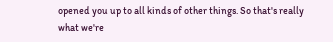opened you up to all kinds of other things. So that's really what we're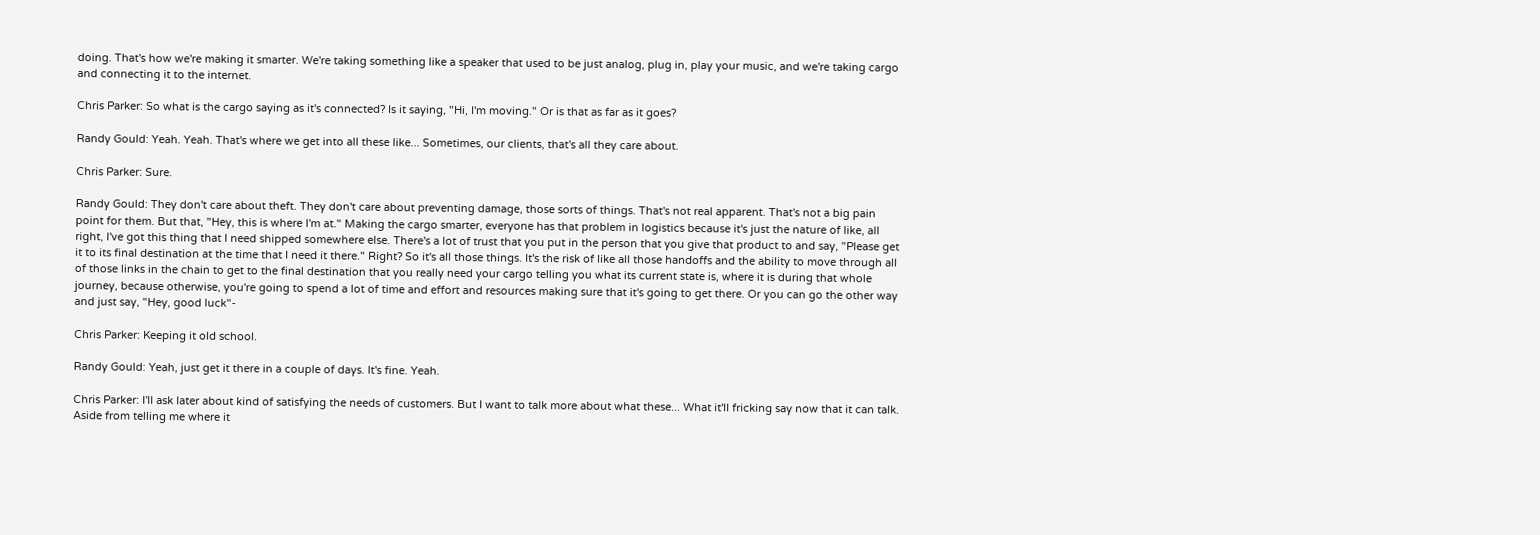doing. That's how we're making it smarter. We're taking something like a speaker that used to be just analog, plug in, play your music, and we're taking cargo and connecting it to the internet.

Chris Parker: So what is the cargo saying as it's connected? Is it saying, "Hi, I'm moving." Or is that as far as it goes?

Randy Gould: Yeah. Yeah. That's where we get into all these like... Sometimes, our clients, that's all they care about.

Chris Parker: Sure.

Randy Gould: They don't care about theft. They don't care about preventing damage, those sorts of things. That's not real apparent. That's not a big pain point for them. But that, "Hey, this is where I'm at." Making the cargo smarter, everyone has that problem in logistics because it's just the nature of like, all right, I've got this thing that I need shipped somewhere else. There's a lot of trust that you put in the person that you give that product to and say, "Please get it to its final destination at the time that I need it there." Right? So it's all those things. It's the risk of like all those handoffs and the ability to move through all of those links in the chain to get to the final destination that you really need your cargo telling you what its current state is, where it is during that whole journey, because otherwise, you're going to spend a lot of time and effort and resources making sure that it's going to get there. Or you can go the other way and just say, "Hey, good luck"-

Chris Parker: Keeping it old school.

Randy Gould: Yeah, just get it there in a couple of days. It's fine. Yeah.

Chris Parker: I'll ask later about kind of satisfying the needs of customers. But I want to talk more about what these... What it'll fricking say now that it can talk. Aside from telling me where it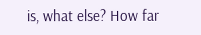is, what else? How far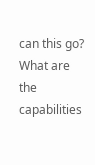can this go? What are the capabilities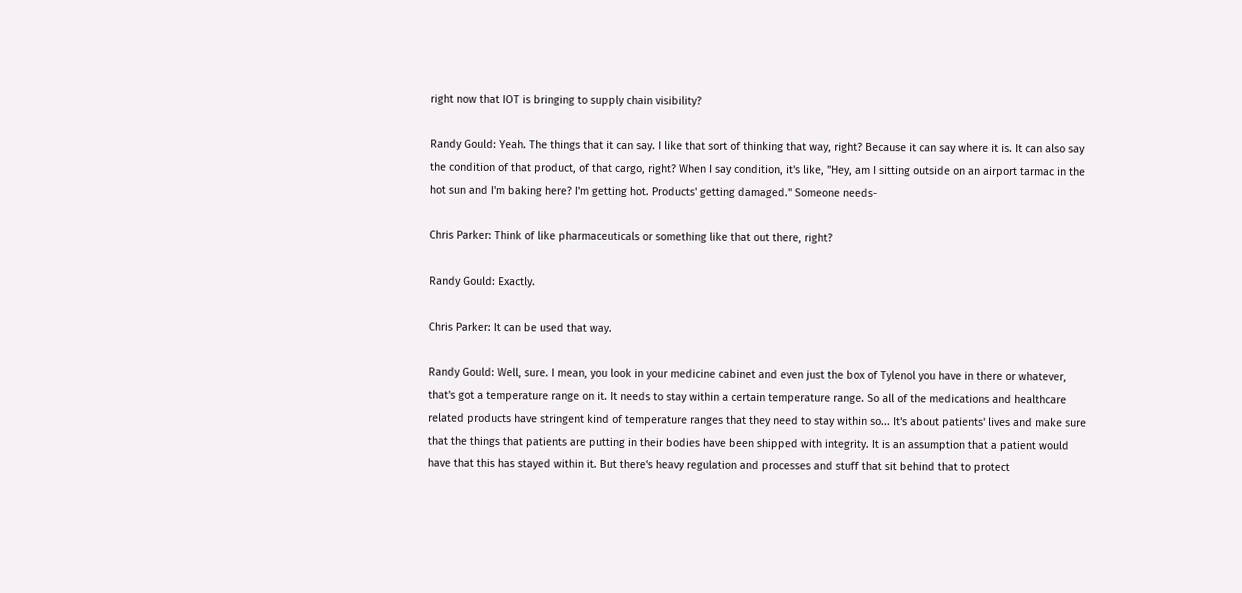right now that IOT is bringing to supply chain visibility?

Randy Gould: Yeah. The things that it can say. I like that sort of thinking that way, right? Because it can say where it is. It can also say the condition of that product, of that cargo, right? When I say condition, it's like, "Hey, am I sitting outside on an airport tarmac in the hot sun and I'm baking here? I'm getting hot. Products' getting damaged." Someone needs-

Chris Parker: Think of like pharmaceuticals or something like that out there, right?

Randy Gould: Exactly.

Chris Parker: It can be used that way.

Randy Gould: Well, sure. I mean, you look in your medicine cabinet and even just the box of Tylenol you have in there or whatever, that's got a temperature range on it. It needs to stay within a certain temperature range. So all of the medications and healthcare related products have stringent kind of temperature ranges that they need to stay within so... It's about patients' lives and make sure that the things that patients are putting in their bodies have been shipped with integrity. It is an assumption that a patient would have that this has stayed within it. But there's heavy regulation and processes and stuff that sit behind that to protect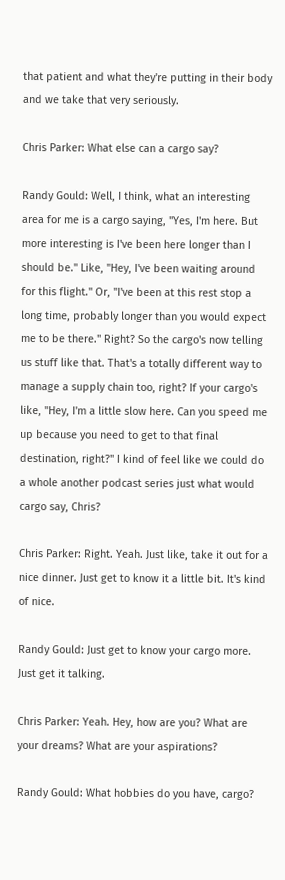that patient and what they're putting in their body and we take that very seriously.

Chris Parker: What else can a cargo say?

Randy Gould: Well, I think, what an interesting area for me is a cargo saying, "Yes, I'm here. But more interesting is I've been here longer than I should be." Like, "Hey, I've been waiting around for this flight." Or, "I've been at this rest stop a long time, probably longer than you would expect me to be there." Right? So the cargo's now telling us stuff like that. That's a totally different way to manage a supply chain too, right? If your cargo's like, "Hey, I'm a little slow here. Can you speed me up because you need to get to that final destination, right?" I kind of feel like we could do a whole another podcast series just what would cargo say, Chris?

Chris Parker: Right. Yeah. Just like, take it out for a nice dinner. Just get to know it a little bit. It's kind of nice.

Randy Gould: Just get to know your cargo more. Just get it talking.

Chris Parker: Yeah. Hey, how are you? What are your dreams? What are your aspirations?

Randy Gould: What hobbies do you have, cargo?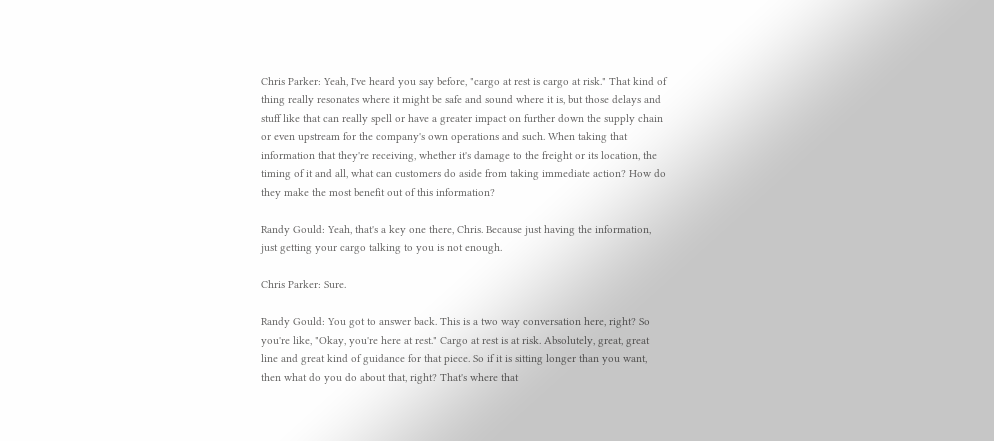Chris Parker: Yeah, I've heard you say before, "cargo at rest is cargo at risk." That kind of thing really resonates where it might be safe and sound where it is, but those delays and stuff like that can really spell or have a greater impact on further down the supply chain or even upstream for the company's own operations and such. When taking that information that they're receiving, whether it's damage to the freight or its location, the timing of it and all, what can customers do aside from taking immediate action? How do they make the most benefit out of this information?

Randy Gould: Yeah, that's a key one there, Chris. Because just having the information, just getting your cargo talking to you is not enough.

Chris Parker: Sure.

Randy Gould: You got to answer back. This is a two way conversation here, right? So you're like, "Okay, you're here at rest." Cargo at rest is at risk. Absolutely, great, great line and great kind of guidance for that piece. So if it is sitting longer than you want, then what do you do about that, right? That's where that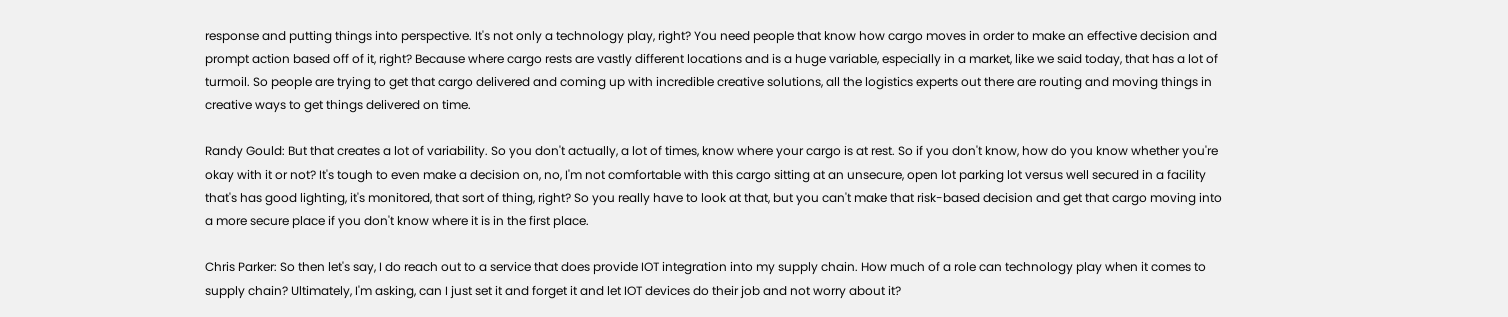response and putting things into perspective. It's not only a technology play, right? You need people that know how cargo moves in order to make an effective decision and prompt action based off of it, right? Because where cargo rests are vastly different locations and is a huge variable, especially in a market, like we said today, that has a lot of turmoil. So people are trying to get that cargo delivered and coming up with incredible creative solutions, all the logistics experts out there are routing and moving things in creative ways to get things delivered on time.

Randy Gould: But that creates a lot of variability. So you don't actually, a lot of times, know where your cargo is at rest. So if you don't know, how do you know whether you're okay with it or not? It's tough to even make a decision on, no, I'm not comfortable with this cargo sitting at an unsecure, open lot parking lot versus well secured in a facility that's has good lighting, it's monitored, that sort of thing, right? So you really have to look at that, but you can't make that risk-based decision and get that cargo moving into a more secure place if you don't know where it is in the first place.

Chris Parker: So then let's say, I do reach out to a service that does provide IOT integration into my supply chain. How much of a role can technology play when it comes to supply chain? Ultimately, I'm asking, can I just set it and forget it and let IOT devices do their job and not worry about it?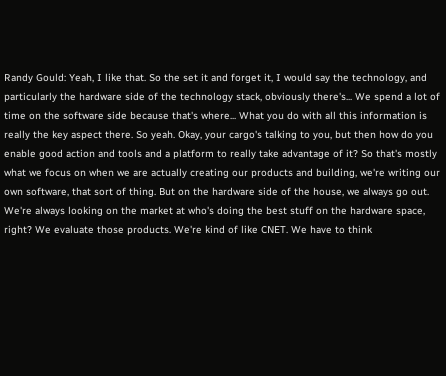Randy Gould: Yeah, I like that. So the set it and forget it, I would say the technology, and particularly the hardware side of the technology stack, obviously there's... We spend a lot of time on the software side because that's where... What you do with all this information is really the key aspect there. So yeah. Okay, your cargo's talking to you, but then how do you enable good action and tools and a platform to really take advantage of it? So that's mostly what we focus on when we are actually creating our products and building, we're writing our own software, that sort of thing. But on the hardware side of the house, we always go out. We're always looking on the market at who's doing the best stuff on the hardware space, right? We evaluate those products. We're kind of like CNET. We have to think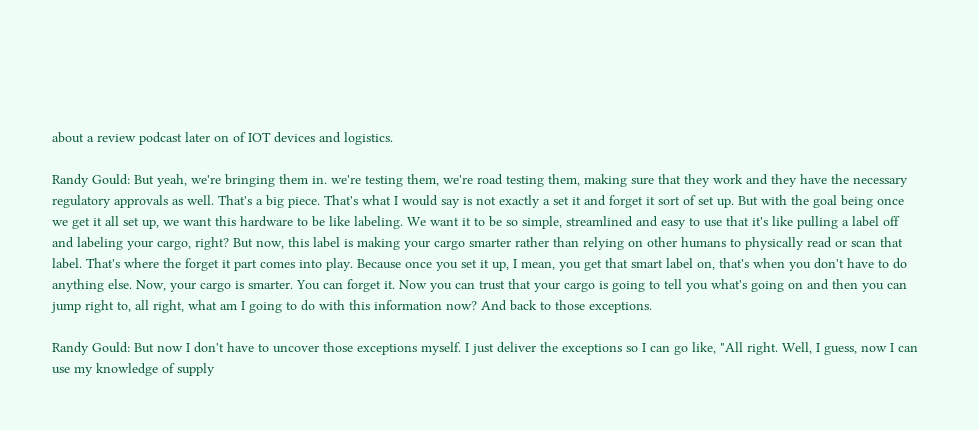about a review podcast later on of IOT devices and logistics.

Randy Gould: But yeah, we're bringing them in. we're testing them, we're road testing them, making sure that they work and they have the necessary regulatory approvals as well. That's a big piece. That's what I would say is not exactly a set it and forget it sort of set up. But with the goal being once we get it all set up, we want this hardware to be like labeling. We want it to be so simple, streamlined and easy to use that it's like pulling a label off and labeling your cargo, right? But now, this label is making your cargo smarter rather than relying on other humans to physically read or scan that label. That's where the forget it part comes into play. Because once you set it up, I mean, you get that smart label on, that's when you don't have to do anything else. Now, your cargo is smarter. You can forget it. Now you can trust that your cargo is going to tell you what's going on and then you can jump right to, all right, what am I going to do with this information now? And back to those exceptions.

Randy Gould: But now I don't have to uncover those exceptions myself. I just deliver the exceptions so I can go like, "All right. Well, I guess, now I can use my knowledge of supply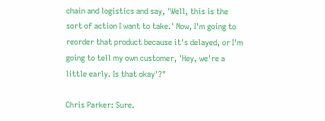chain and logistics and say, 'Well, this is the sort of action I want to take.' Now, I'm going to reorder that product because it's delayed, or I'm going to tell my own customer, 'Hey, we're a little early. Is that okay'?"

Chris Parker: Sure.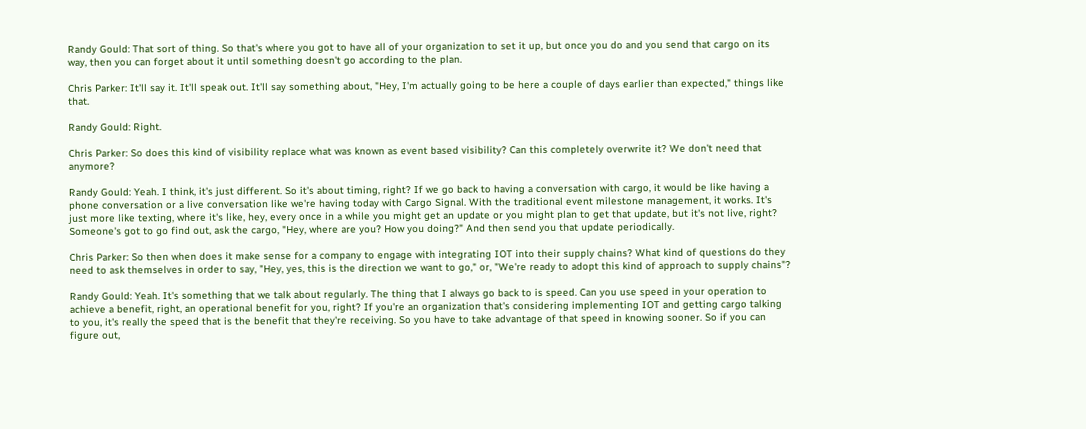Randy Gould: That sort of thing. So that's where you got to have all of your organization to set it up, but once you do and you send that cargo on its way, then you can forget about it until something doesn't go according to the plan.

Chris Parker: It'll say it. It'll speak out. It'll say something about, "Hey, I'm actually going to be here a couple of days earlier than expected," things like that.

Randy Gould: Right.

Chris Parker: So does this kind of visibility replace what was known as event based visibility? Can this completely overwrite it? We don't need that anymore?

Randy Gould: Yeah. I think, it's just different. So it's about timing, right? If we go back to having a conversation with cargo, it would be like having a phone conversation or a live conversation like we're having today with Cargo Signal. With the traditional event milestone management, it works. It's just more like texting, where it's like, hey, every once in a while you might get an update or you might plan to get that update, but it's not live, right? Someone's got to go find out, ask the cargo, "Hey, where are you? How you doing?" And then send you that update periodically.

Chris Parker: So then when does it make sense for a company to engage with integrating IOT into their supply chains? What kind of questions do they need to ask themselves in order to say, "Hey, yes, this is the direction we want to go," or, "We're ready to adopt this kind of approach to supply chains"?

Randy Gould: Yeah. It's something that we talk about regularly. The thing that I always go back to is speed. Can you use speed in your operation to achieve a benefit, right, an operational benefit for you, right? If you're an organization that's considering implementing IOT and getting cargo talking to you, it's really the speed that is the benefit that they're receiving. So you have to take advantage of that speed in knowing sooner. So if you can figure out,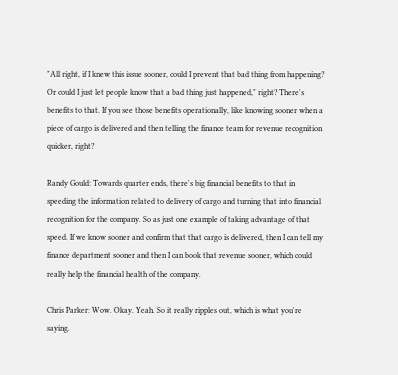"All right, if I knew this issue sooner, could I prevent that bad thing from happening? Or could I just let people know that a bad thing just happened," right? There's benefits to that. If you see those benefits operationally, like knowing sooner when a piece of cargo is delivered and then telling the finance team for revenue recognition quicker, right?

Randy Gould: Towards quarter ends, there's big financial benefits to that in speeding the information related to delivery of cargo and turning that into financial recognition for the company. So as just one example of taking advantage of that speed. If we know sooner and confirm that that cargo is delivered, then I can tell my finance department sooner and then I can book that revenue sooner, which could really help the financial health of the company.

Chris Parker: Wow. Okay. Yeah. So it really ripples out, which is what you're saying.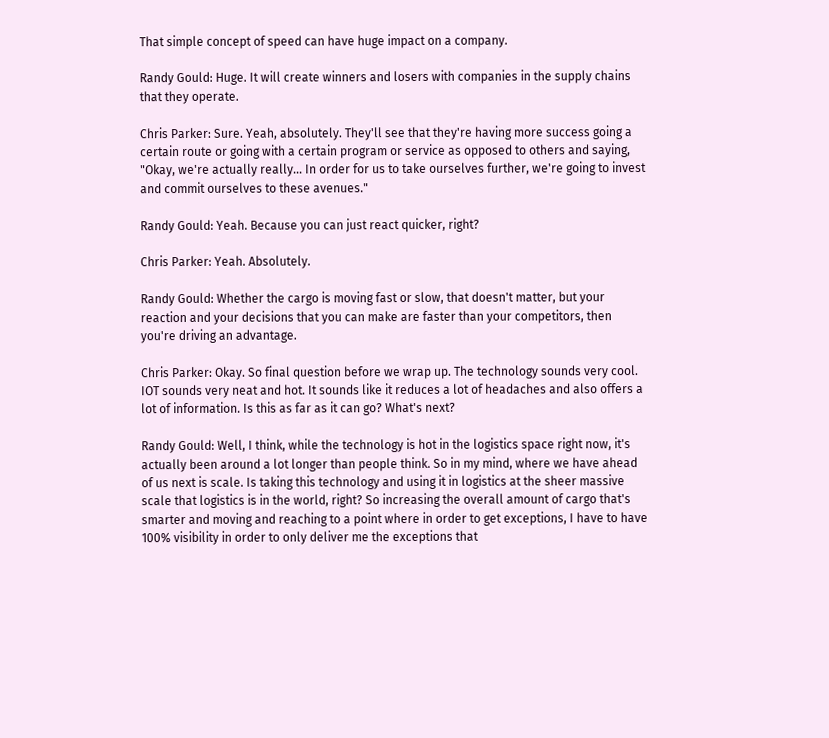That simple concept of speed can have huge impact on a company.

Randy Gould: Huge. It will create winners and losers with companies in the supply chains that they operate.

Chris Parker: Sure. Yeah, absolutely. They'll see that they're having more success going a certain route or going with a certain program or service as opposed to others and saying, "Okay, we're actually really... In order for us to take ourselves further, we're going to invest and commit ourselves to these avenues."

Randy Gould: Yeah. Because you can just react quicker, right?

Chris Parker: Yeah. Absolutely.

Randy Gould: Whether the cargo is moving fast or slow, that doesn't matter, but your reaction and your decisions that you can make are faster than your competitors, then you're driving an advantage.

Chris Parker: Okay. So final question before we wrap up. The technology sounds very cool. IOT sounds very neat and hot. It sounds like it reduces a lot of headaches and also offers a lot of information. Is this as far as it can go? What's next?

Randy Gould: Well, I think, while the technology is hot in the logistics space right now, it's actually been around a lot longer than people think. So in my mind, where we have ahead of us next is scale. Is taking this technology and using it in logistics at the sheer massive scale that logistics is in the world, right? So increasing the overall amount of cargo that's smarter and moving and reaching to a point where in order to get exceptions, I have to have 100% visibility in order to only deliver me the exceptions that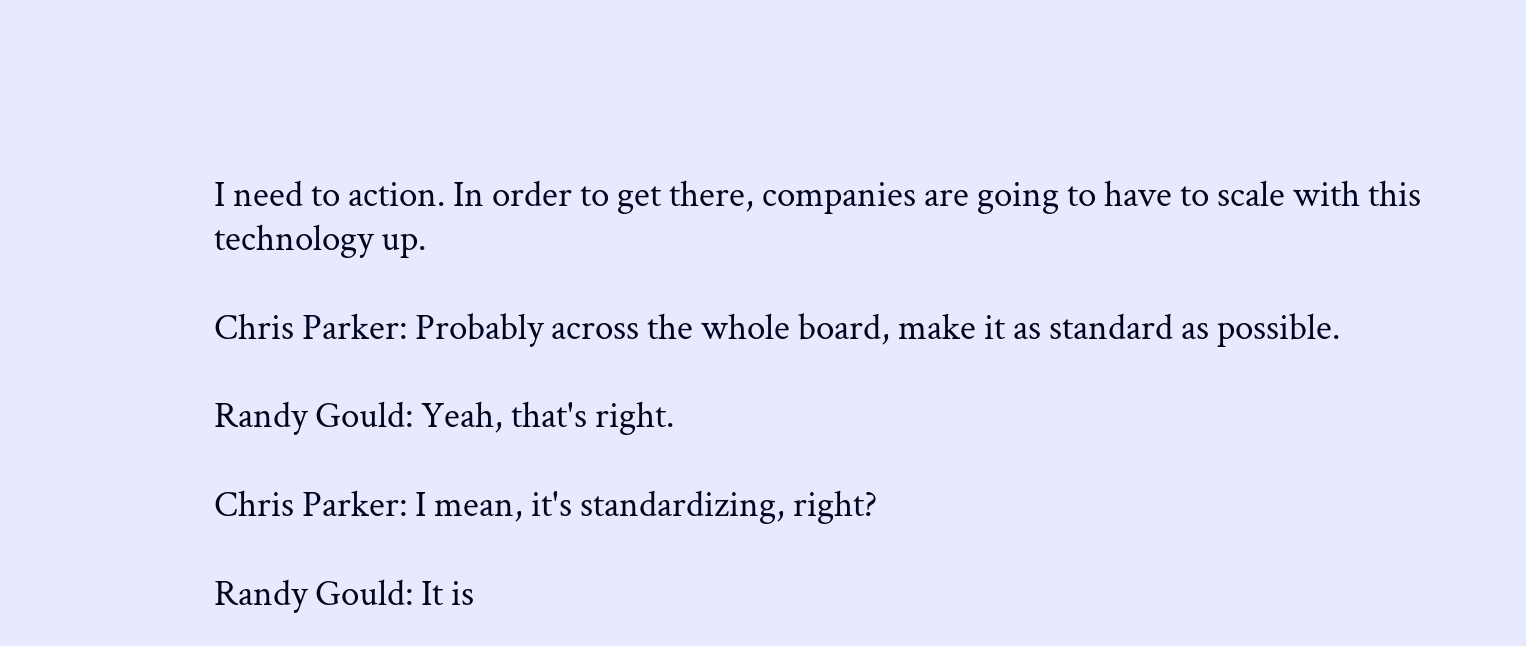I need to action. In order to get there, companies are going to have to scale with this technology up.

Chris Parker: Probably across the whole board, make it as standard as possible.

Randy Gould: Yeah, that's right.

Chris Parker: I mean, it's standardizing, right?

Randy Gould: It is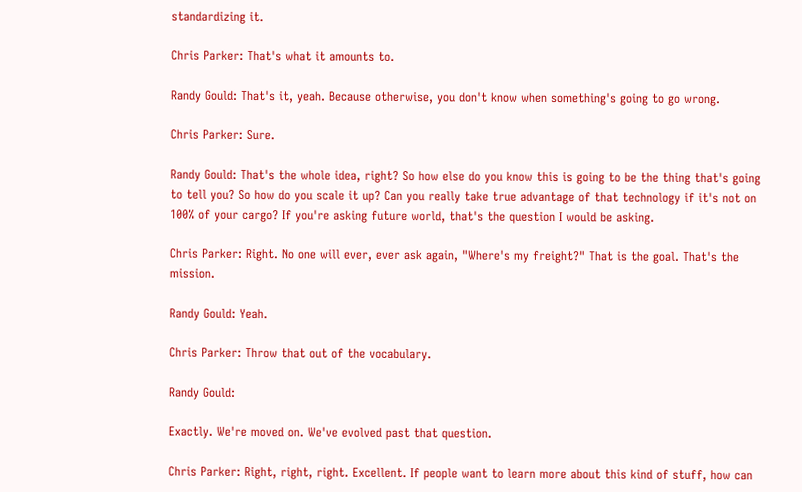standardizing it.

Chris Parker: That's what it amounts to.

Randy Gould: That's it, yeah. Because otherwise, you don't know when something's going to go wrong.

Chris Parker: Sure.

Randy Gould: That's the whole idea, right? So how else do you know this is going to be the thing that's going to tell you? So how do you scale it up? Can you really take true advantage of that technology if it's not on 100% of your cargo? If you're asking future world, that's the question I would be asking.

Chris Parker: Right. No one will ever, ever ask again, "Where's my freight?" That is the goal. That's the mission.

Randy Gould: Yeah.

Chris Parker: Throw that out of the vocabulary.

Randy Gould:

Exactly. We're moved on. We've evolved past that question.

Chris Parker: Right, right, right. Excellent. If people want to learn more about this kind of stuff, how can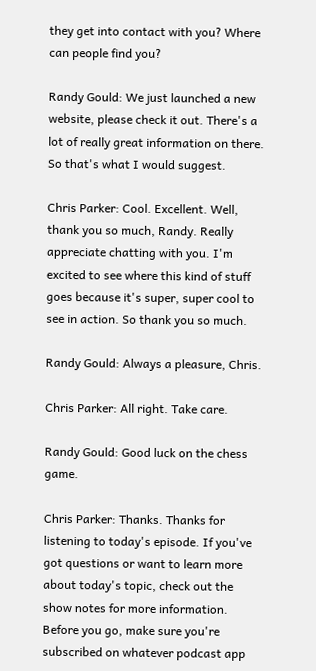they get into contact with you? Where can people find you?

Randy Gould: We just launched a new website, please check it out. There's a lot of really great information on there. So that's what I would suggest.

Chris Parker: Cool. Excellent. Well, thank you so much, Randy. Really appreciate chatting with you. I'm excited to see where this kind of stuff goes because it's super, super cool to see in action. So thank you so much.

Randy Gould: Always a pleasure, Chris.

Chris Parker: All right. Take care.

Randy Gould: Good luck on the chess game.

Chris Parker: Thanks. Thanks for listening to today's episode. If you've got questions or want to learn more about today's topic, check out the show notes for more information. Before you go, make sure you're subscribed on whatever podcast app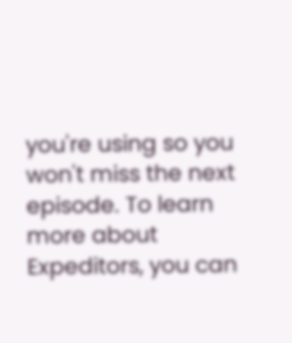you're using so you won't miss the next episode. To learn more about Expeditors, you can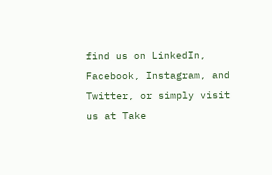find us on LinkedIn, Facebook, Instagram, and Twitter, or simply visit us at Take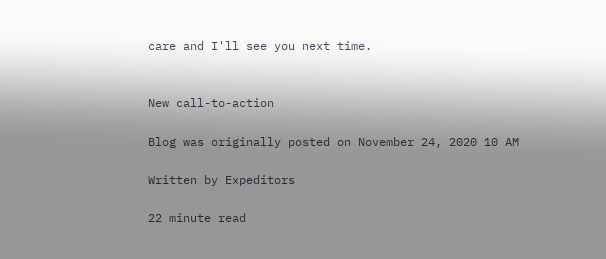care and I'll see you next time.


New call-to-action

Blog was originally posted on November 24, 2020 10 AM

Written by Expeditors

22 minute read